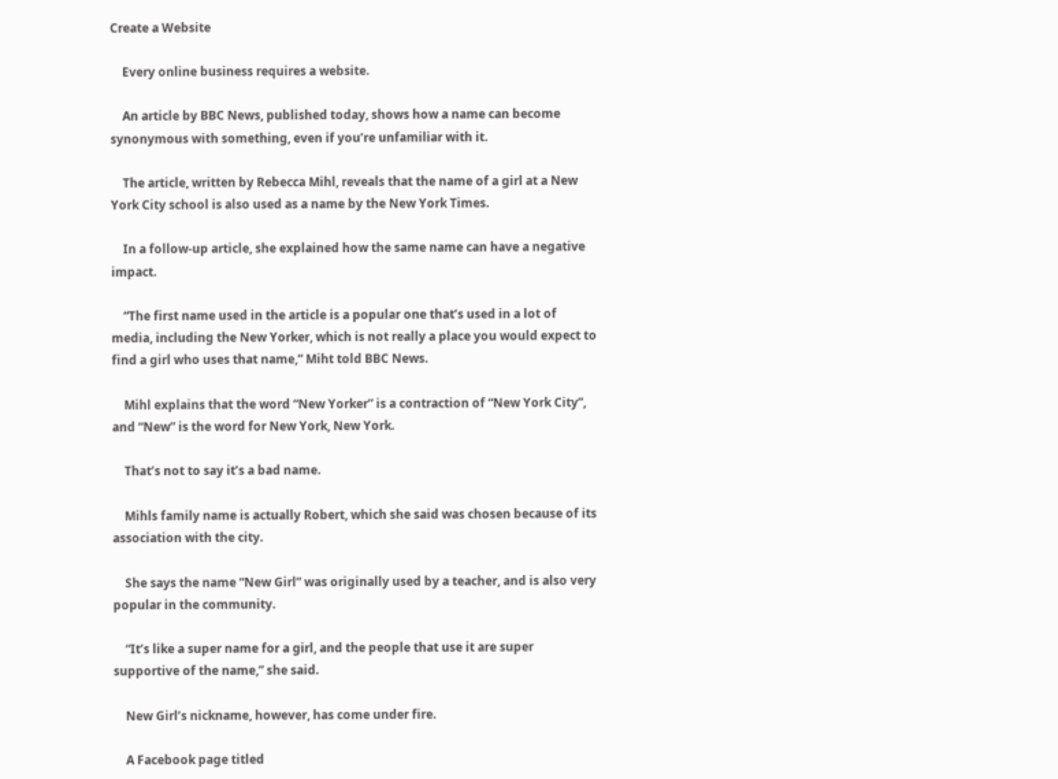Create a Website

    Every online business requires a website.

    An article by BBC News, published today, shows how a name can become synonymous with something, even if you’re unfamiliar with it.

    The article, written by Rebecca Mihl, reveals that the name of a girl at a New York City school is also used as a name by the New York Times.

    In a follow-up article, she explained how the same name can have a negative impact.

    “The first name used in the article is a popular one that’s used in a lot of media, including the New Yorker, which is not really a place you would expect to find a girl who uses that name,” Miht told BBC News.

    Mihl explains that the word “New Yorker” is a contraction of “New York City”, and “New” is the word for New York, New York.

    That’s not to say it’s a bad name.

    Mihls family name is actually Robert, which she said was chosen because of its association with the city.

    She says the name “New Girl” was originally used by a teacher, and is also very popular in the community.

    “It’s like a super name for a girl, and the people that use it are super supportive of the name,” she said.

    New Girl’s nickname, however, has come under fire.

    A Facebook page titled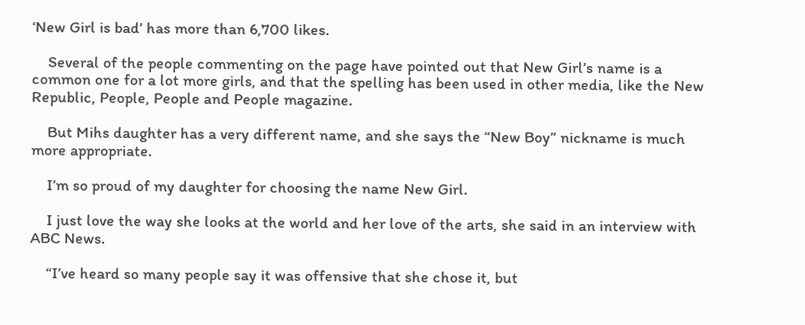‘New Girl is bad’ has more than 6,700 likes.

    Several of the people commenting on the page have pointed out that New Girl’s name is a common one for a lot more girls, and that the spelling has been used in other media, like the New Republic, People, People and People magazine.

    But Mihs daughter has a very different name, and she says the “New Boy” nickname is much more appropriate.

    I’m so proud of my daughter for choosing the name New Girl.

    I just love the way she looks at the world and her love of the arts, she said in an interview with ABC News.

    “I’ve heard so many people say it was offensive that she chose it, but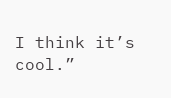I think it’s cool.”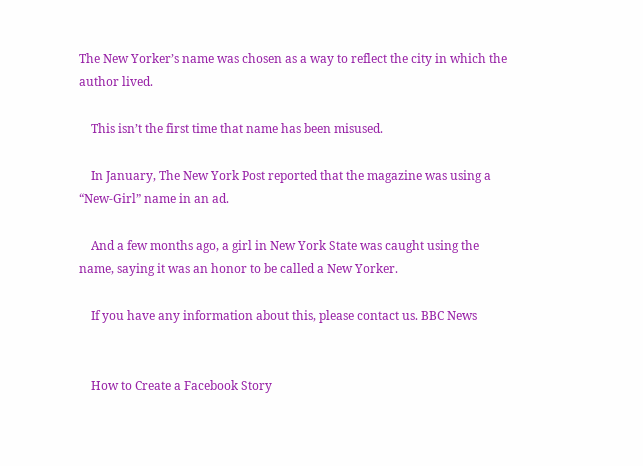The New Yorker’s name was chosen as a way to reflect the city in which the author lived.

    This isn’t the first time that name has been misused.

    In January, The New York Post reported that the magazine was using a “New-Girl” name in an ad.

    And a few months ago, a girl in New York State was caught using the name, saying it was an honor to be called a New Yorker.

    If you have any information about this, please contact us. BBC News


    How to Create a Facebook Story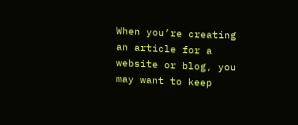When you’re creating an article for a website or blog, you may want to keep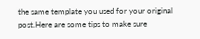the same template you used for your original post.Here are some tips to make sure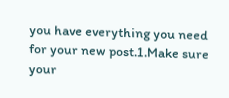you have everything you need for your new post.1.Make sure your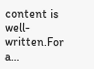content is well-written.For a…